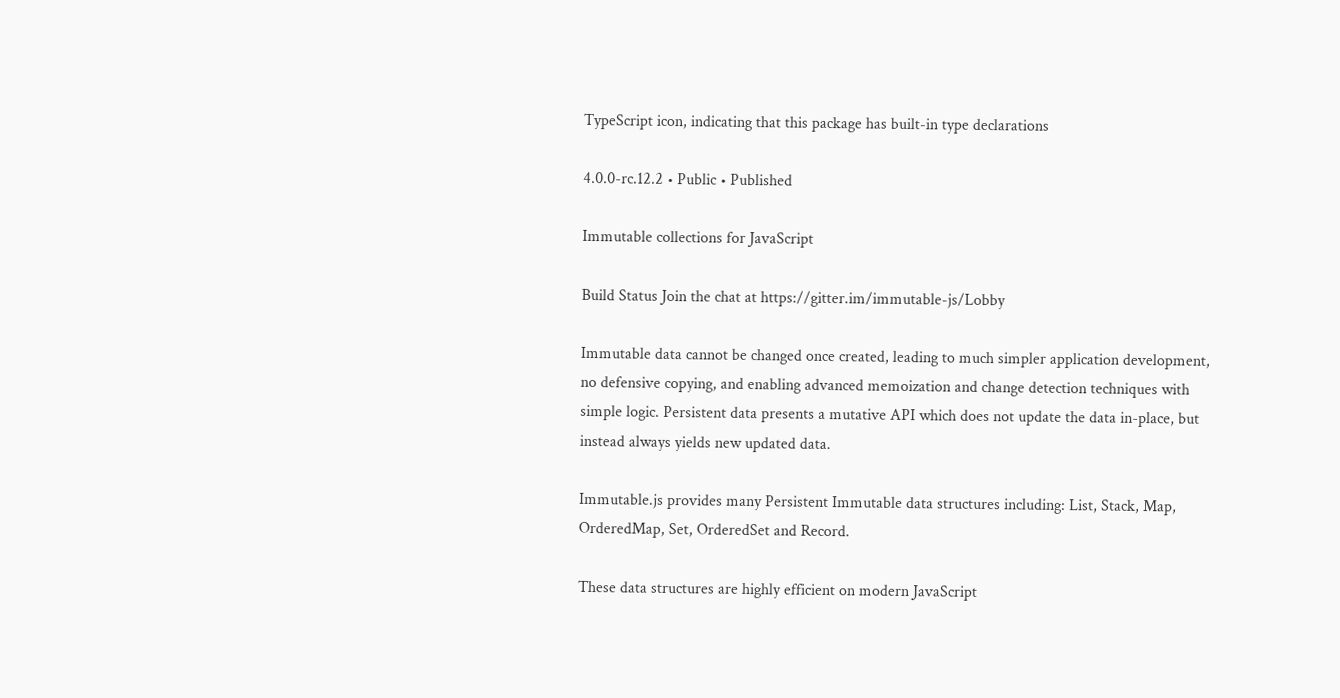TypeScript icon, indicating that this package has built-in type declarations

4.0.0-rc.12.2 • Public • Published

Immutable collections for JavaScript

Build Status Join the chat at https://gitter.im/immutable-js/Lobby

Immutable data cannot be changed once created, leading to much simpler application development, no defensive copying, and enabling advanced memoization and change detection techniques with simple logic. Persistent data presents a mutative API which does not update the data in-place, but instead always yields new updated data.

Immutable.js provides many Persistent Immutable data structures including: List, Stack, Map, OrderedMap, Set, OrderedSet and Record.

These data structures are highly efficient on modern JavaScript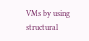VMs by using structural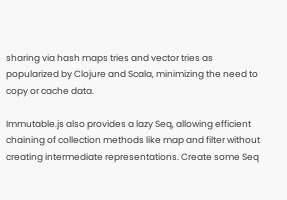sharing via hash maps tries and vector tries as popularized by Clojure and Scala, minimizing the need to copy or cache data.

Immutable.js also provides a lazy Seq, allowing efficient chaining of collection methods like map and filter without creating intermediate representations. Create some Seq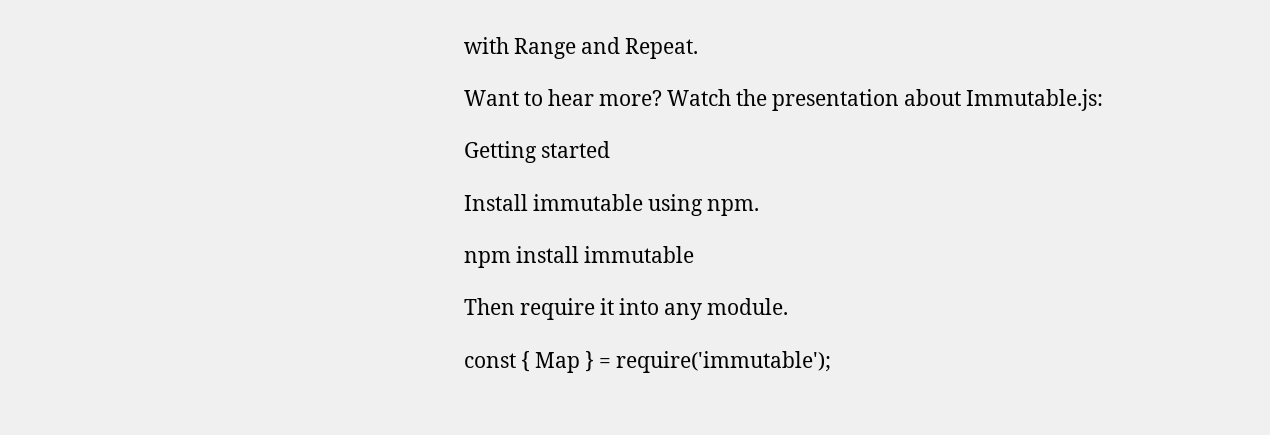with Range and Repeat.

Want to hear more? Watch the presentation about Immutable.js:

Getting started

Install immutable using npm.

npm install immutable

Then require it into any module.

const { Map } = require('immutable');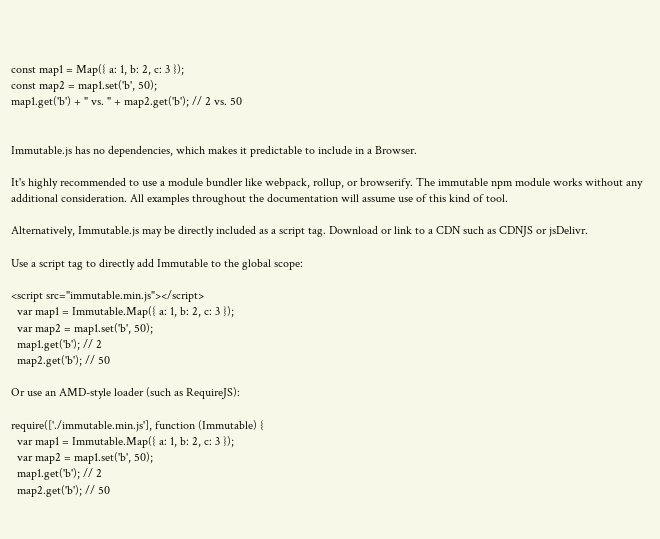const map1 = Map({ a: 1, b: 2, c: 3 });
const map2 = map1.set('b', 50);
map1.get('b') + " vs. " + map2.get('b'); // 2 vs. 50


Immutable.js has no dependencies, which makes it predictable to include in a Browser.

It's highly recommended to use a module bundler like webpack, rollup, or browserify. The immutable npm module works without any additional consideration. All examples throughout the documentation will assume use of this kind of tool.

Alternatively, Immutable.js may be directly included as a script tag. Download or link to a CDN such as CDNJS or jsDelivr.

Use a script tag to directly add Immutable to the global scope:

<script src="immutable.min.js"></script>
  var map1 = Immutable.Map({ a: 1, b: 2, c: 3 });
  var map2 = map1.set('b', 50);
  map1.get('b'); // 2
  map2.get('b'); // 50

Or use an AMD-style loader (such as RequireJS):

require(['./immutable.min.js'], function (Immutable) {
  var map1 = Immutable.Map({ a: 1, b: 2, c: 3 });
  var map2 = map1.set('b', 50);
  map1.get('b'); // 2
  map2.get('b'); // 50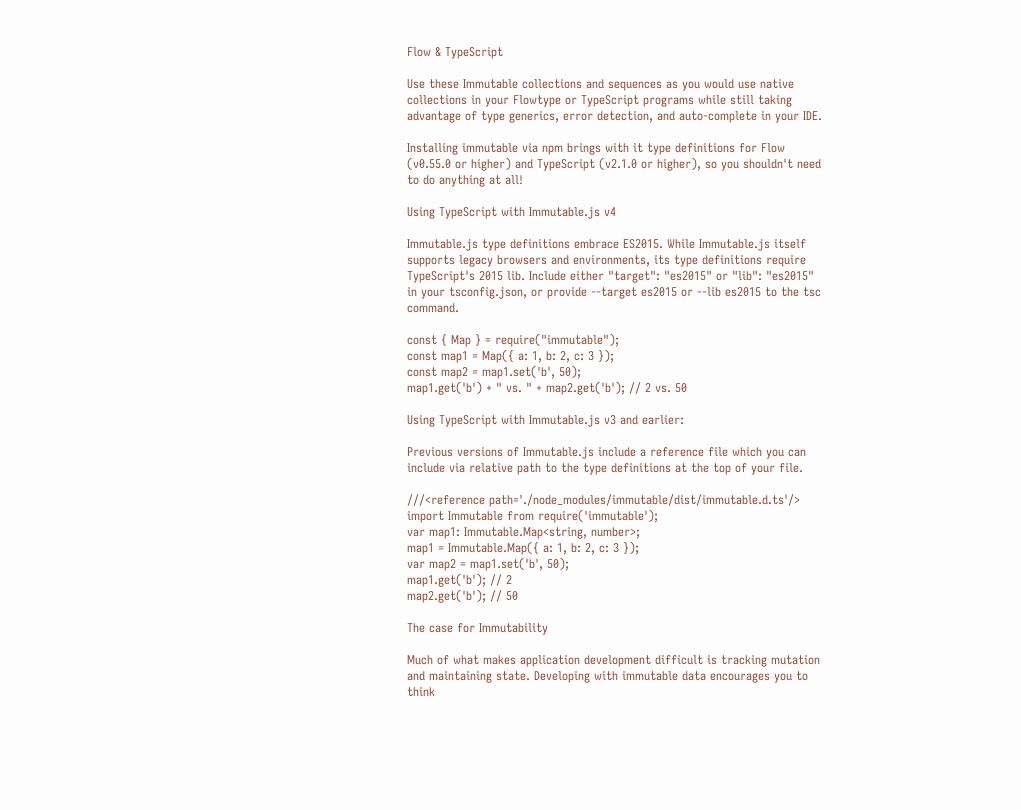Flow & TypeScript

Use these Immutable collections and sequences as you would use native collections in your Flowtype or TypeScript programs while still taking advantage of type generics, error detection, and auto-complete in your IDE.

Installing immutable via npm brings with it type definitions for Flow (v0.55.0 or higher) and TypeScript (v2.1.0 or higher), so you shouldn't need to do anything at all!

Using TypeScript with Immutable.js v4

Immutable.js type definitions embrace ES2015. While Immutable.js itself supports legacy browsers and environments, its type definitions require TypeScript's 2015 lib. Include either "target": "es2015" or "lib": "es2015" in your tsconfig.json, or provide --target es2015 or --lib es2015 to the tsc command.

const { Map } = require("immutable");
const map1 = Map({ a: 1, b: 2, c: 3 });
const map2 = map1.set('b', 50);
map1.get('b') + " vs. " + map2.get('b'); // 2 vs. 50

Using TypeScript with Immutable.js v3 and earlier:

Previous versions of Immutable.js include a reference file which you can include via relative path to the type definitions at the top of your file.

///<reference path='./node_modules/immutable/dist/immutable.d.ts'/>
import Immutable from require('immutable');
var map1: Immutable.Map<string, number>;
map1 = Immutable.Map({ a: 1, b: 2, c: 3 });
var map2 = map1.set('b', 50);
map1.get('b'); // 2
map2.get('b'); // 50

The case for Immutability

Much of what makes application development difficult is tracking mutation and maintaining state. Developing with immutable data encourages you to think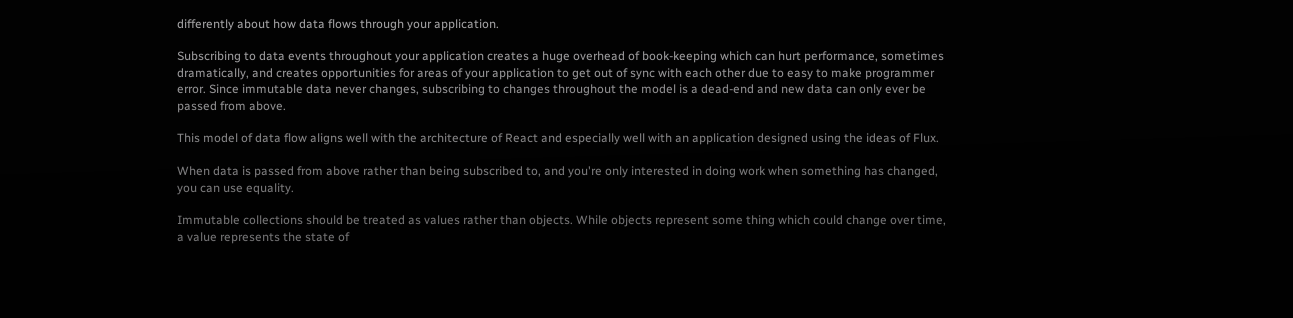differently about how data flows through your application.

Subscribing to data events throughout your application creates a huge overhead of book-keeping which can hurt performance, sometimes dramatically, and creates opportunities for areas of your application to get out of sync with each other due to easy to make programmer error. Since immutable data never changes, subscribing to changes throughout the model is a dead-end and new data can only ever be passed from above.

This model of data flow aligns well with the architecture of React and especially well with an application designed using the ideas of Flux.

When data is passed from above rather than being subscribed to, and you're only interested in doing work when something has changed, you can use equality.

Immutable collections should be treated as values rather than objects. While objects represent some thing which could change over time, a value represents the state of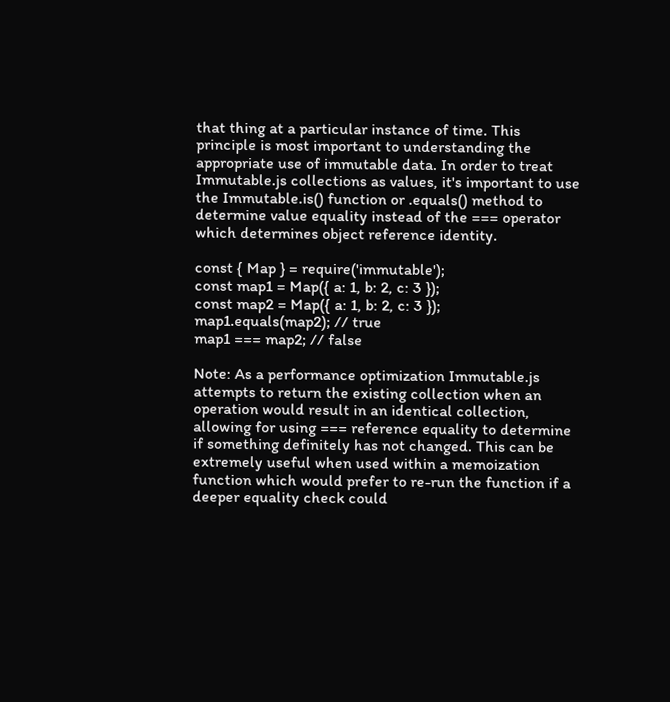that thing at a particular instance of time. This principle is most important to understanding the appropriate use of immutable data. In order to treat Immutable.js collections as values, it's important to use the Immutable.is() function or .equals() method to determine value equality instead of the === operator which determines object reference identity.

const { Map } = require('immutable');
const map1 = Map({ a: 1, b: 2, c: 3 });
const map2 = Map({ a: 1, b: 2, c: 3 });
map1.equals(map2); // true
map1 === map2; // false

Note: As a performance optimization Immutable.js attempts to return the existing collection when an operation would result in an identical collection, allowing for using === reference equality to determine if something definitely has not changed. This can be extremely useful when used within a memoization function which would prefer to re-run the function if a deeper equality check could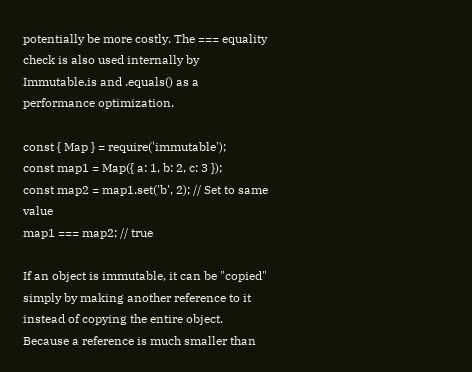potentially be more costly. The === equality check is also used internally by Immutable.is and .equals() as a performance optimization.

const { Map } = require('immutable');
const map1 = Map({ a: 1, b: 2, c: 3 });
const map2 = map1.set('b', 2); // Set to same value
map1 === map2; // true

If an object is immutable, it can be "copied" simply by making another reference to it instead of copying the entire object. Because a reference is much smaller than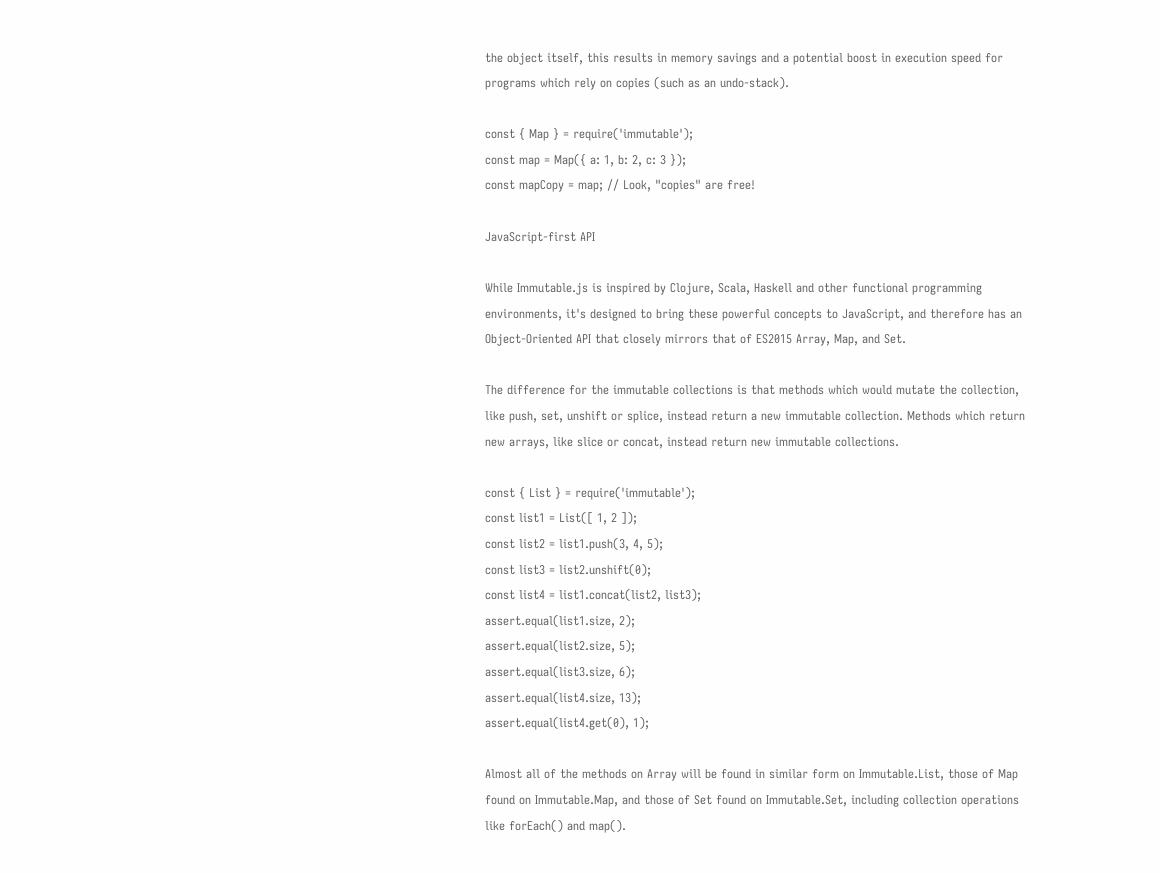the object itself, this results in memory savings and a potential boost in execution speed for programs which rely on copies (such as an undo-stack).

const { Map } = require('immutable');
const map = Map({ a: 1, b: 2, c: 3 });
const mapCopy = map; // Look, "copies" are free!

JavaScript-first API

While Immutable.js is inspired by Clojure, Scala, Haskell and other functional programming environments, it's designed to bring these powerful concepts to JavaScript, and therefore has an Object-Oriented API that closely mirrors that of ES2015 Array, Map, and Set.

The difference for the immutable collections is that methods which would mutate the collection, like push, set, unshift or splice, instead return a new immutable collection. Methods which return new arrays, like slice or concat, instead return new immutable collections.

const { List } = require('immutable');
const list1 = List([ 1, 2 ]);
const list2 = list1.push(3, 4, 5);
const list3 = list2.unshift(0);
const list4 = list1.concat(list2, list3);
assert.equal(list1.size, 2);
assert.equal(list2.size, 5);
assert.equal(list3.size, 6);
assert.equal(list4.size, 13);
assert.equal(list4.get(0), 1);

Almost all of the methods on Array will be found in similar form on Immutable.List, those of Map found on Immutable.Map, and those of Set found on Immutable.Set, including collection operations like forEach() and map().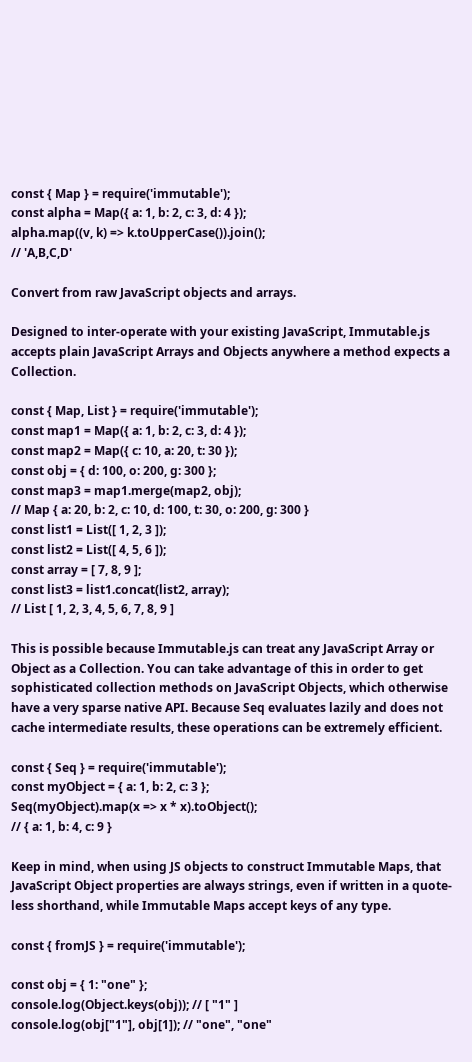const { Map } = require('immutable');
const alpha = Map({ a: 1, b: 2, c: 3, d: 4 });
alpha.map((v, k) => k.toUpperCase()).join();
// 'A,B,C,D'

Convert from raw JavaScript objects and arrays.

Designed to inter-operate with your existing JavaScript, Immutable.js accepts plain JavaScript Arrays and Objects anywhere a method expects a Collection.

const { Map, List } = require('immutable');
const map1 = Map({ a: 1, b: 2, c: 3, d: 4 });
const map2 = Map({ c: 10, a: 20, t: 30 });
const obj = { d: 100, o: 200, g: 300 };
const map3 = map1.merge(map2, obj);
// Map { a: 20, b: 2, c: 10, d: 100, t: 30, o: 200, g: 300 }
const list1 = List([ 1, 2, 3 ]);
const list2 = List([ 4, 5, 6 ]);
const array = [ 7, 8, 9 ];
const list3 = list1.concat(list2, array);
// List [ 1, 2, 3, 4, 5, 6, 7, 8, 9 ]

This is possible because Immutable.js can treat any JavaScript Array or Object as a Collection. You can take advantage of this in order to get sophisticated collection methods on JavaScript Objects, which otherwise have a very sparse native API. Because Seq evaluates lazily and does not cache intermediate results, these operations can be extremely efficient.

const { Seq } = require('immutable');
const myObject = { a: 1, b: 2, c: 3 };
Seq(myObject).map(x => x * x).toObject();
// { a: 1, b: 4, c: 9 }

Keep in mind, when using JS objects to construct Immutable Maps, that JavaScript Object properties are always strings, even if written in a quote-less shorthand, while Immutable Maps accept keys of any type.

const { fromJS } = require('immutable');

const obj = { 1: "one" };
console.log(Object.keys(obj)); // [ "1" ]
console.log(obj["1"], obj[1]); // "one", "one"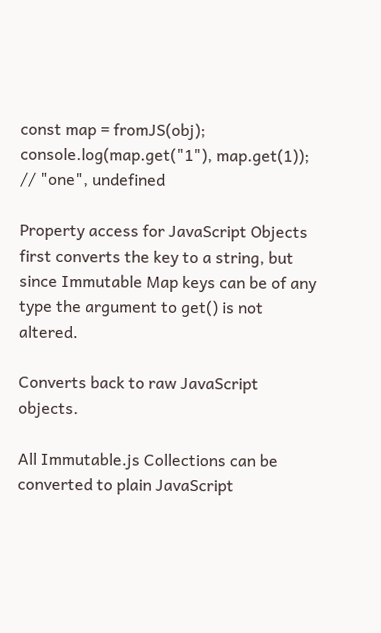const map = fromJS(obj);
console.log(map.get("1"), map.get(1)); // "one", undefined

Property access for JavaScript Objects first converts the key to a string, but since Immutable Map keys can be of any type the argument to get() is not altered.

Converts back to raw JavaScript objects.

All Immutable.js Collections can be converted to plain JavaScript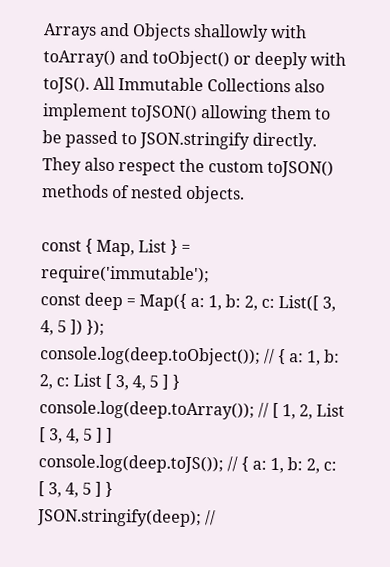Arrays and Objects shallowly with toArray() and toObject() or deeply with toJS(). All Immutable Collections also implement toJSON() allowing them to be passed to JSON.stringify directly. They also respect the custom toJSON() methods of nested objects.

const { Map, List } = require('immutable');
const deep = Map({ a: 1, b: 2, c: List([ 3, 4, 5 ]) });
console.log(deep.toObject()); // { a: 1, b: 2, c: List [ 3, 4, 5 ] }
console.log(deep.toArray()); // [ 1, 2, List [ 3, 4, 5 ] ]
console.log(deep.toJS()); // { a: 1, b: 2, c: [ 3, 4, 5 ] }
JSON.stringify(deep); //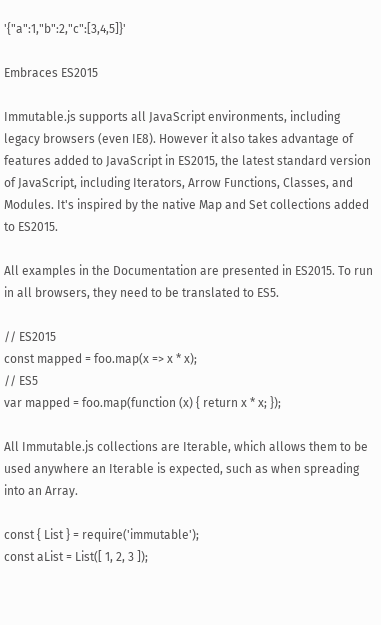'{"a":1,"b":2,"c":[3,4,5]}'

Embraces ES2015

Immutable.js supports all JavaScript environments, including legacy browsers (even IE8). However it also takes advantage of features added to JavaScript in ES2015, the latest standard version of JavaScript, including Iterators, Arrow Functions, Classes, and Modules. It's inspired by the native Map and Set collections added to ES2015.

All examples in the Documentation are presented in ES2015. To run in all browsers, they need to be translated to ES5.

// ES2015
const mapped = foo.map(x => x * x);
// ES5
var mapped = foo.map(function (x) { return x * x; });

All Immutable.js collections are Iterable, which allows them to be used anywhere an Iterable is expected, such as when spreading into an Array.

const { List } = require('immutable');
const aList = List([ 1, 2, 3 ]);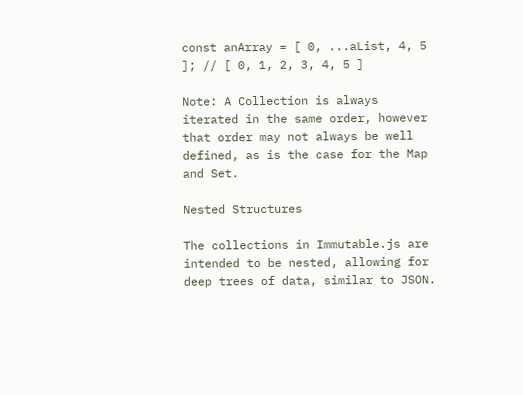const anArray = [ 0, ...aList, 4, 5 ]; // [ 0, 1, 2, 3, 4, 5 ]

Note: A Collection is always iterated in the same order, however that order may not always be well defined, as is the case for the Map and Set.

Nested Structures

The collections in Immutable.js are intended to be nested, allowing for deep trees of data, similar to JSON.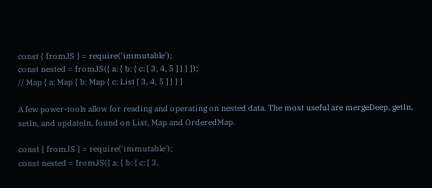const { fromJS } = require('immutable');
const nested = fromJS({ a: { b: { c: [ 3, 4, 5 ] } } });
// Map { a: Map { b: Map { c: List [ 3, 4, 5 ] } } }

A few power-tools allow for reading and operating on nested data. The most useful are mergeDeep, getIn, setIn, and updateIn, found on List, Map and OrderedMap.

const { fromJS } = require('immutable');
const nested = fromJS({ a: { b: { c: [ 3,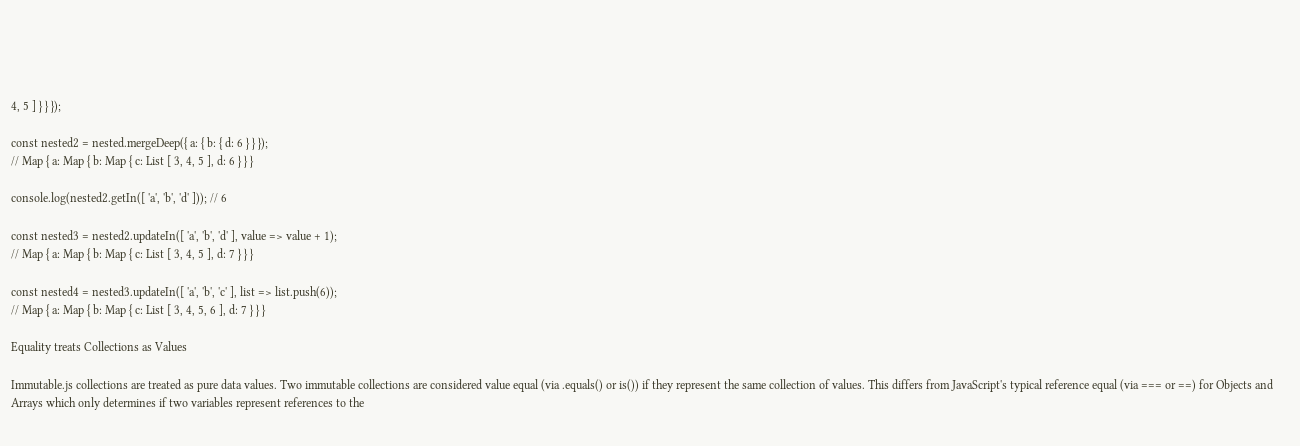4, 5 ] } } });

const nested2 = nested.mergeDeep({ a: { b: { d: 6 } } });
// Map { a: Map { b: Map { c: List [ 3, 4, 5 ], d: 6 } } }

console.log(nested2.getIn([ 'a', 'b', 'd' ])); // 6

const nested3 = nested2.updateIn([ 'a', 'b', 'd' ], value => value + 1);
// Map { a: Map { b: Map { c: List [ 3, 4, 5 ], d: 7 } } }

const nested4 = nested3.updateIn([ 'a', 'b', 'c' ], list => list.push(6));
// Map { a: Map { b: Map { c: List [ 3, 4, 5, 6 ], d: 7 } } }

Equality treats Collections as Values

Immutable.js collections are treated as pure data values. Two immutable collections are considered value equal (via .equals() or is()) if they represent the same collection of values. This differs from JavaScript's typical reference equal (via === or ==) for Objects and Arrays which only determines if two variables represent references to the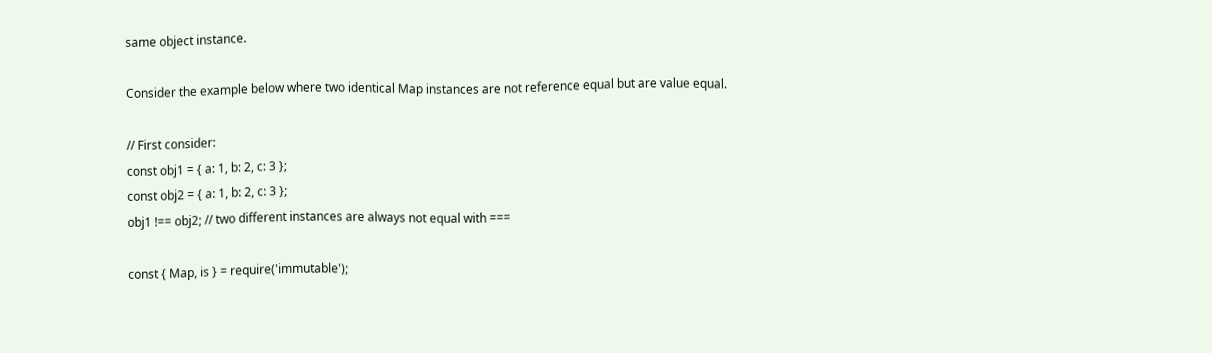same object instance.

Consider the example below where two identical Map instances are not reference equal but are value equal.

// First consider:
const obj1 = { a: 1, b: 2, c: 3 };
const obj2 = { a: 1, b: 2, c: 3 };
obj1 !== obj2; // two different instances are always not equal with ===

const { Map, is } = require('immutable');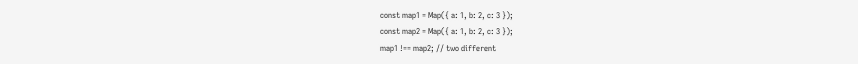const map1 = Map({ a: 1, b: 2, c: 3 });
const map2 = Map({ a: 1, b: 2, c: 3 });
map1 !== map2; // two different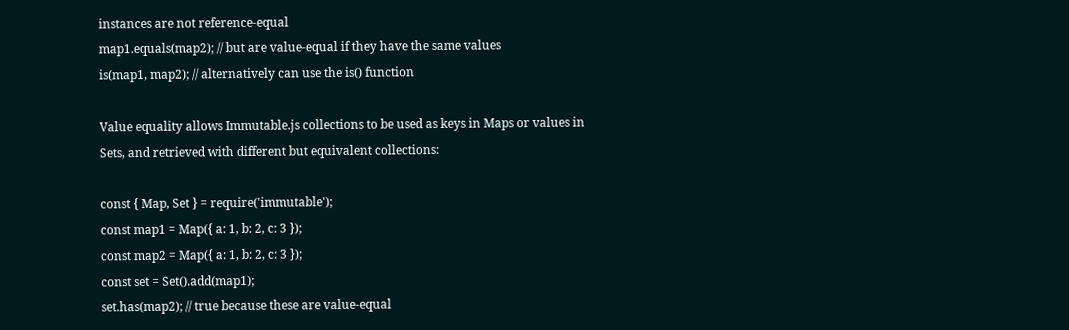instances are not reference-equal
map1.equals(map2); // but are value-equal if they have the same values
is(map1, map2); // alternatively can use the is() function

Value equality allows Immutable.js collections to be used as keys in Maps or values in Sets, and retrieved with different but equivalent collections:

const { Map, Set } = require('immutable');
const map1 = Map({ a: 1, b: 2, c: 3 });
const map2 = Map({ a: 1, b: 2, c: 3 });
const set = Set().add(map1);
set.has(map2); // true because these are value-equal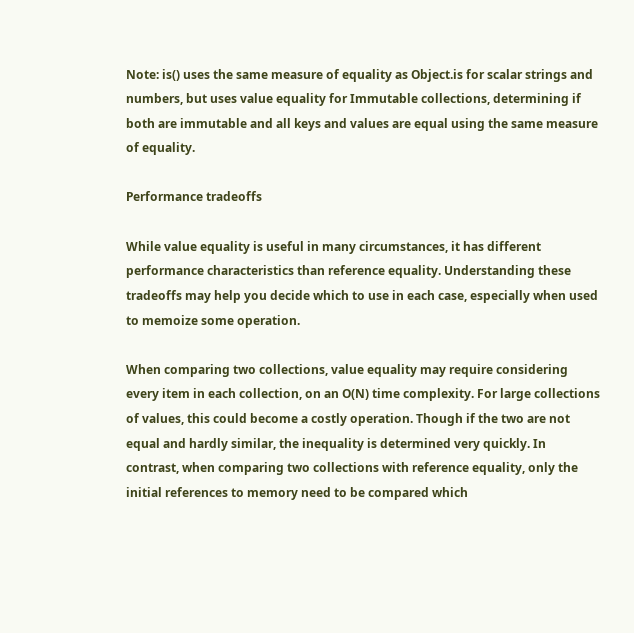Note: is() uses the same measure of equality as Object.is for scalar strings and numbers, but uses value equality for Immutable collections, determining if both are immutable and all keys and values are equal using the same measure of equality.

Performance tradeoffs

While value equality is useful in many circumstances, it has different performance characteristics than reference equality. Understanding these tradeoffs may help you decide which to use in each case, especially when used to memoize some operation.

When comparing two collections, value equality may require considering every item in each collection, on an O(N) time complexity. For large collections of values, this could become a costly operation. Though if the two are not equal and hardly similar, the inequality is determined very quickly. In contrast, when comparing two collections with reference equality, only the initial references to memory need to be compared which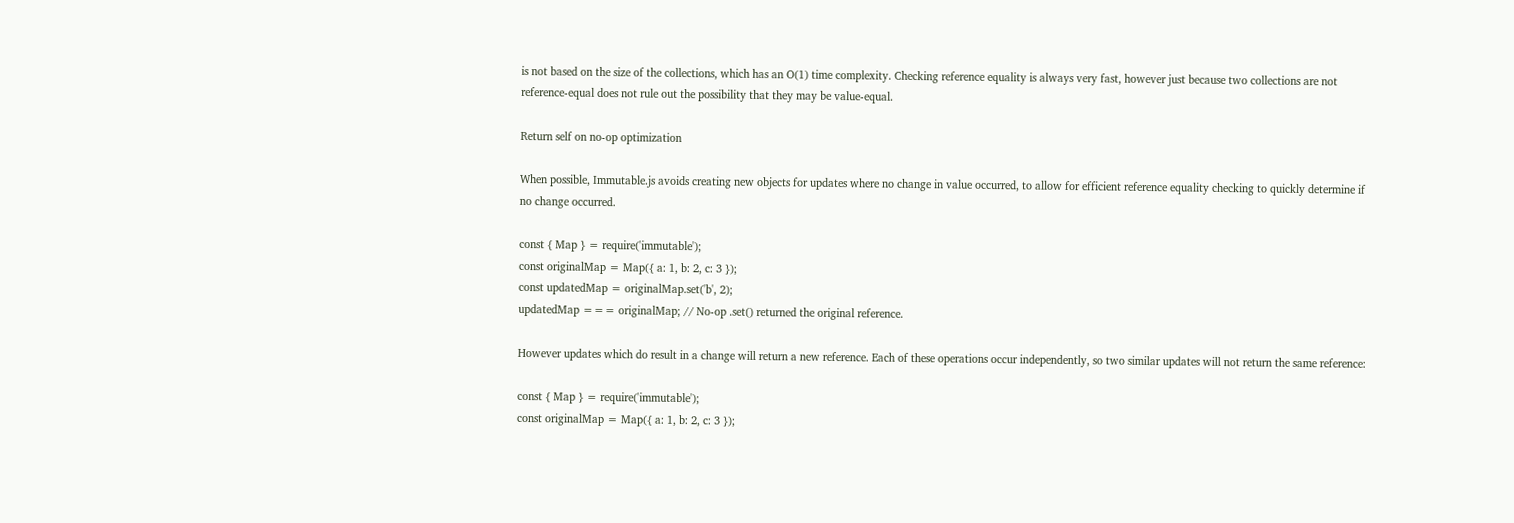is not based on the size of the collections, which has an O(1) time complexity. Checking reference equality is always very fast, however just because two collections are not reference-equal does not rule out the possibility that they may be value-equal.

Return self on no-op optimization

When possible, Immutable.js avoids creating new objects for updates where no change in value occurred, to allow for efficient reference equality checking to quickly determine if no change occurred.

const { Map } = require('immutable');
const originalMap = Map({ a: 1, b: 2, c: 3 });
const updatedMap = originalMap.set('b', 2);
updatedMap === originalMap; // No-op .set() returned the original reference.

However updates which do result in a change will return a new reference. Each of these operations occur independently, so two similar updates will not return the same reference:

const { Map } = require('immutable');
const originalMap = Map({ a: 1, b: 2, c: 3 });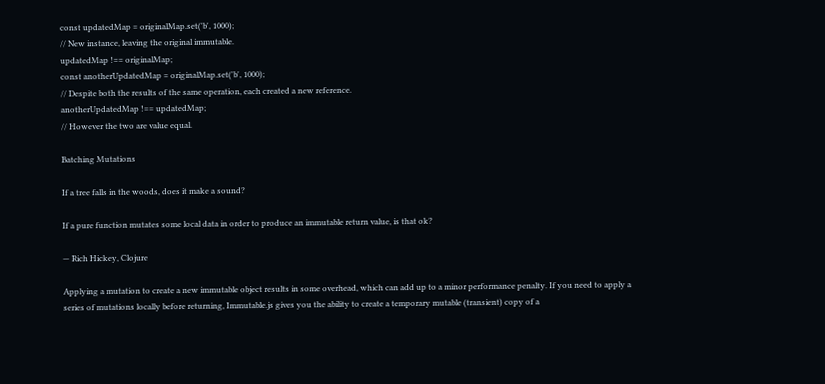const updatedMap = originalMap.set('b', 1000);
// New instance, leaving the original immutable.
updatedMap !== originalMap;
const anotherUpdatedMap = originalMap.set('b', 1000);
// Despite both the results of the same operation, each created a new reference.
anotherUpdatedMap !== updatedMap;
// However the two are value equal.

Batching Mutations

If a tree falls in the woods, does it make a sound?

If a pure function mutates some local data in order to produce an immutable return value, is that ok?

— Rich Hickey, Clojure

Applying a mutation to create a new immutable object results in some overhead, which can add up to a minor performance penalty. If you need to apply a series of mutations locally before returning, Immutable.js gives you the ability to create a temporary mutable (transient) copy of a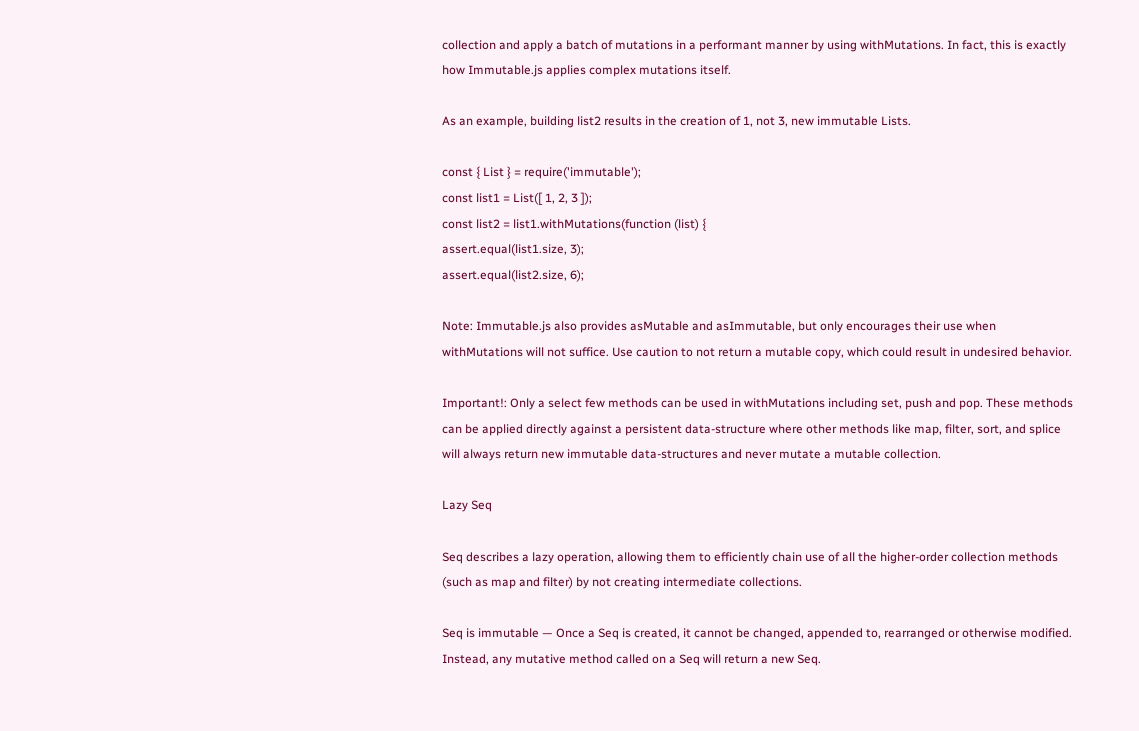collection and apply a batch of mutations in a performant manner by using withMutations. In fact, this is exactly how Immutable.js applies complex mutations itself.

As an example, building list2 results in the creation of 1, not 3, new immutable Lists.

const { List } = require('immutable');
const list1 = List([ 1, 2, 3 ]);
const list2 = list1.withMutations(function (list) {
assert.equal(list1.size, 3);
assert.equal(list2.size, 6);

Note: Immutable.js also provides asMutable and asImmutable, but only encourages their use when withMutations will not suffice. Use caution to not return a mutable copy, which could result in undesired behavior.

Important!: Only a select few methods can be used in withMutations including set, push and pop. These methods can be applied directly against a persistent data-structure where other methods like map, filter, sort, and splice will always return new immutable data-structures and never mutate a mutable collection.

Lazy Seq

Seq describes a lazy operation, allowing them to efficiently chain use of all the higher-order collection methods (such as map and filter) by not creating intermediate collections.

Seq is immutable — Once a Seq is created, it cannot be changed, appended to, rearranged or otherwise modified. Instead, any mutative method called on a Seq will return a new Seq.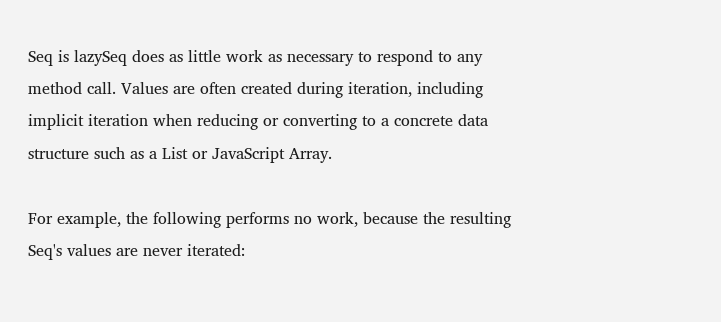Seq is lazySeq does as little work as necessary to respond to any method call. Values are often created during iteration, including implicit iteration when reducing or converting to a concrete data structure such as a List or JavaScript Array.

For example, the following performs no work, because the resulting Seq's values are never iterated: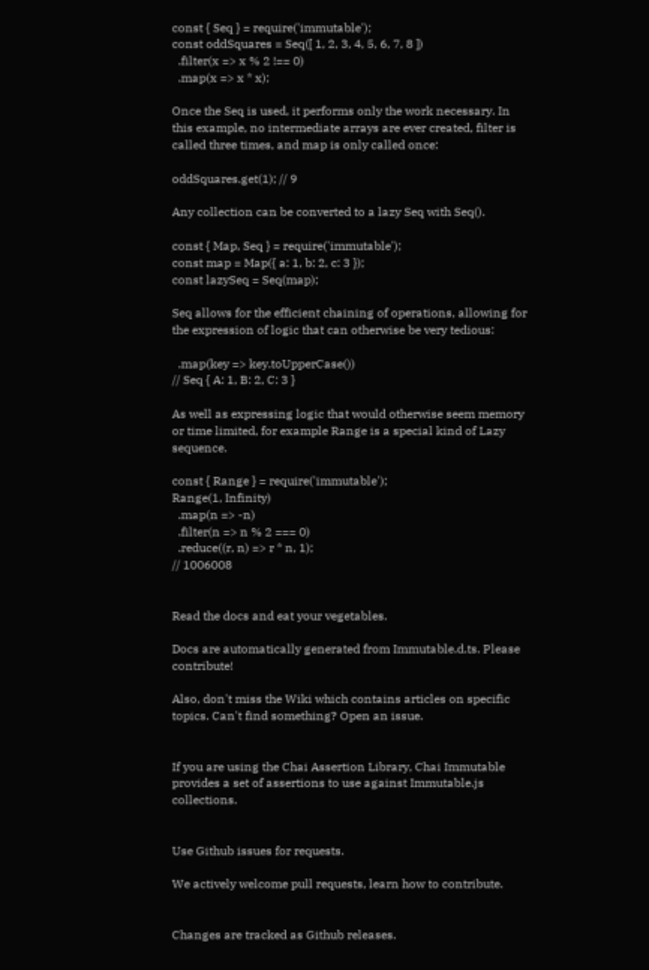const { Seq } = require('immutable');
const oddSquares = Seq([ 1, 2, 3, 4, 5, 6, 7, 8 ])
  .filter(x => x % 2 !== 0)
  .map(x => x * x);

Once the Seq is used, it performs only the work necessary. In this example, no intermediate arrays are ever created, filter is called three times, and map is only called once:

oddSquares.get(1); // 9

Any collection can be converted to a lazy Seq with Seq().

const { Map, Seq } = require('immutable');
const map = Map({ a: 1, b: 2, c: 3 });
const lazySeq = Seq(map);

Seq allows for the efficient chaining of operations, allowing for the expression of logic that can otherwise be very tedious:

  .map(key => key.toUpperCase())
// Seq { A: 1, B: 2, C: 3 }

As well as expressing logic that would otherwise seem memory or time limited, for example Range is a special kind of Lazy sequence.

const { Range } = require('immutable');
Range(1, Infinity)
  .map(n => -n)
  .filter(n => n % 2 === 0)
  .reduce((r, n) => r * n, 1);
// 1006008


Read the docs and eat your vegetables.

Docs are automatically generated from Immutable.d.ts. Please contribute!

Also, don't miss the Wiki which contains articles on specific topics. Can't find something? Open an issue.


If you are using the Chai Assertion Library, Chai Immutable provides a set of assertions to use against Immutable.js collections.


Use Github issues for requests.

We actively welcome pull requests, learn how to contribute.


Changes are tracked as Github releases.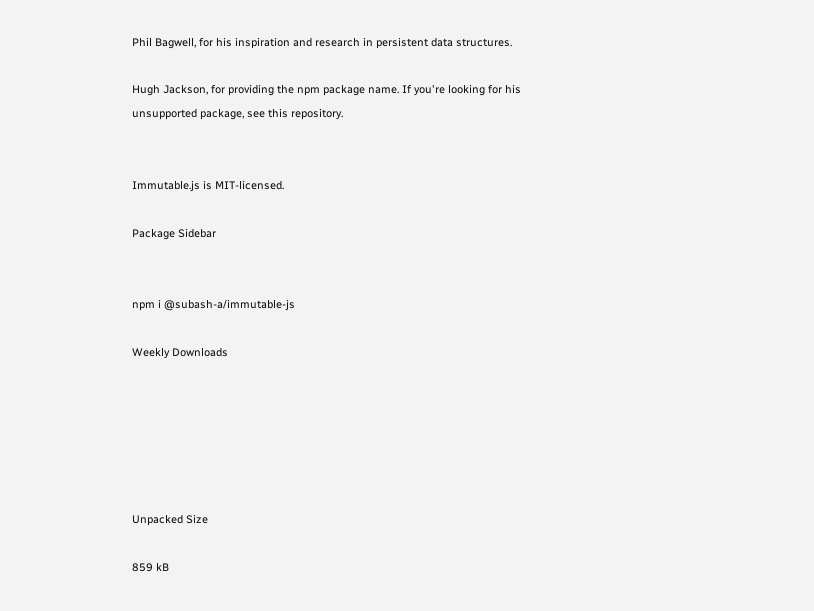Phil Bagwell, for his inspiration and research in persistent data structures.

Hugh Jackson, for providing the npm package name. If you're looking for his unsupported package, see this repository.


Immutable.js is MIT-licensed.

Package Sidebar


npm i @subash-a/immutable-js

Weekly Downloads






Unpacked Size

859 kB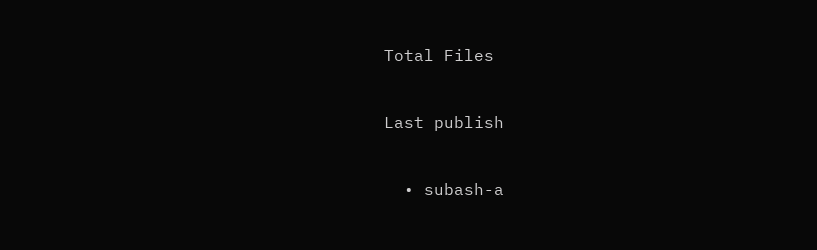Total Files


Last publish


  • subash-a